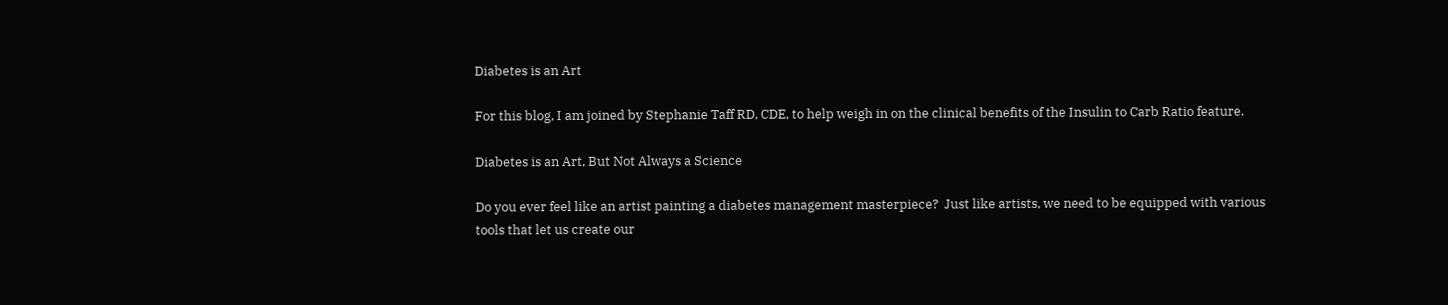Diabetes is an Art

For this blog, I am joined by Stephanie Taff RD, CDE, to help weigh in on the clinical benefits of the Insulin to Carb Ratio feature.

Diabetes is an Art, But Not Always a Science

Do you ever feel like an artist painting a diabetes management masterpiece?  Just like artists, we need to be equipped with various tools that let us create our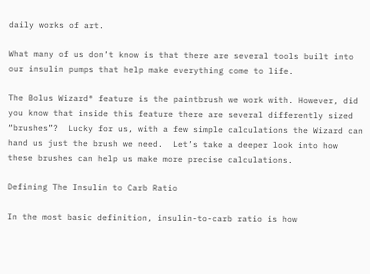daily works of art.

What many of us don’t know is that there are several tools built into our insulin pumps that help make everything come to life.

The Bolus Wizard® feature is the paintbrush we work with. However, did you know that inside this feature there are several differently sized “brushes”?  Lucky for us, with a few simple calculations the Wizard can hand us just the brush we need.  Let’s take a deeper look into how these brushes can help us make more precise calculations.

Defining The Insulin to Carb Ratio

In the most basic definition, insulin-to-carb ratio is how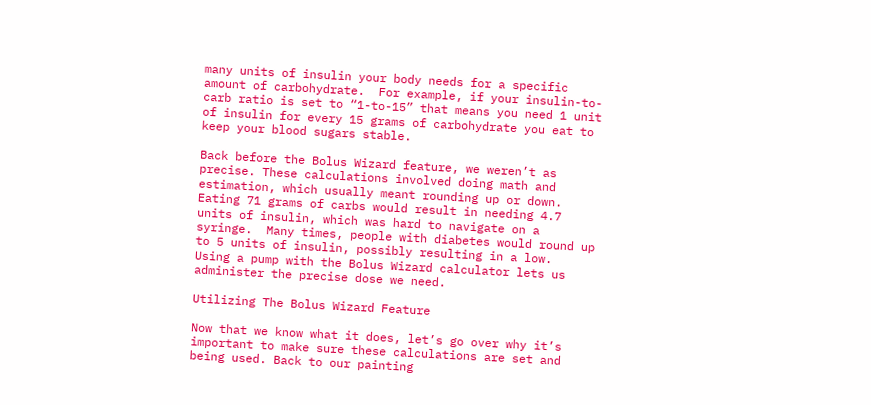many units of insulin your body needs for a specific amount of carbohydrate.  For example, if your insulin-to-carb ratio is set to “1-to-15” that means you need 1 unit of insulin for every 15 grams of carbohydrate you eat to keep your blood sugars stable.

Back before the Bolus Wizard feature, we weren’t as precise. These calculations involved doing math and estimation, which usually meant rounding up or down. Eating 71 grams of carbs would result in needing 4.7 units of insulin, which was hard to navigate on a syringe.  Many times, people with diabetes would round up to 5 units of insulin, possibly resulting in a low.  Using a pump with the Bolus Wizard calculator lets us administer the precise dose we need.

Utilizing The Bolus Wizard Feature

Now that we know what it does, let’s go over why it’s important to make sure these calculations are set and being used. Back to our painting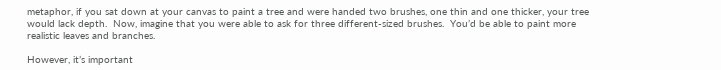metaphor, if you sat down at your canvas to paint a tree and were handed two brushes, one thin and one thicker, your tree would lack depth.  Now, imagine that you were able to ask for three different-sized brushes.  You’d be able to paint more realistic leaves and branches.

However, it’s important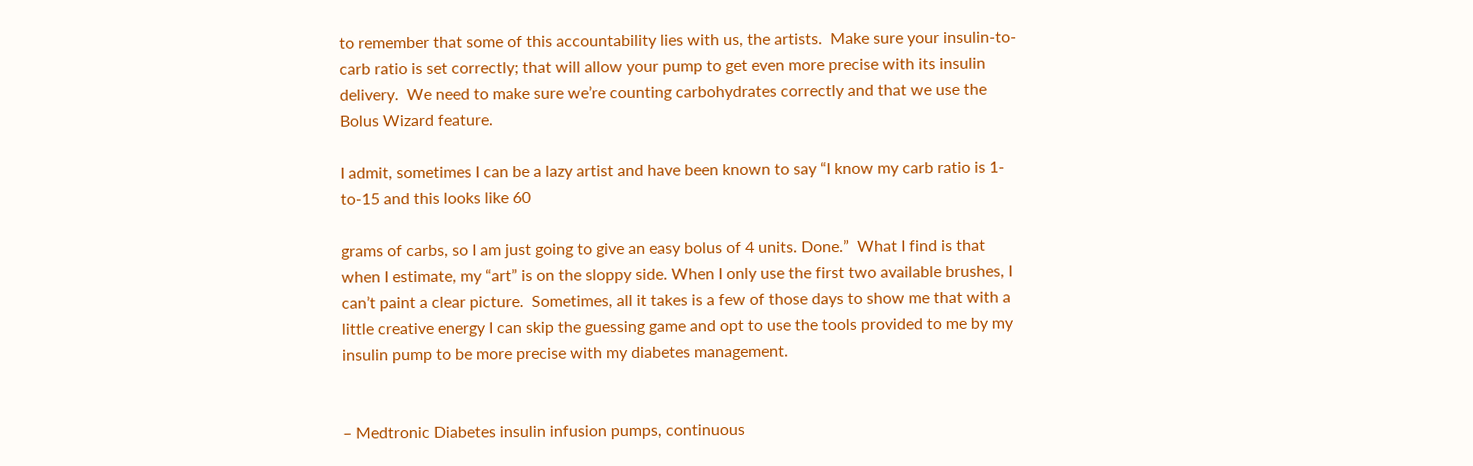to remember that some of this accountability lies with us, the artists.  Make sure your insulin-to-carb ratio is set correctly; that will allow your pump to get even more precise with its insulin delivery.  We need to make sure we’re counting carbohydrates correctly and that we use the Bolus Wizard feature.

I admit, sometimes I can be a lazy artist and have been known to say “I know my carb ratio is 1-to-15 and this looks like 60

grams of carbs, so I am just going to give an easy bolus of 4 units. Done.”  What I find is that when I estimate, my “art” is on the sloppy side. When I only use the first two available brushes, I can’t paint a clear picture.  Sometimes, all it takes is a few of those days to show me that with a little creative energy I can skip the guessing game and opt to use the tools provided to me by my insulin pump to be more precise with my diabetes management.


– Medtronic Diabetes insulin infusion pumps, continuous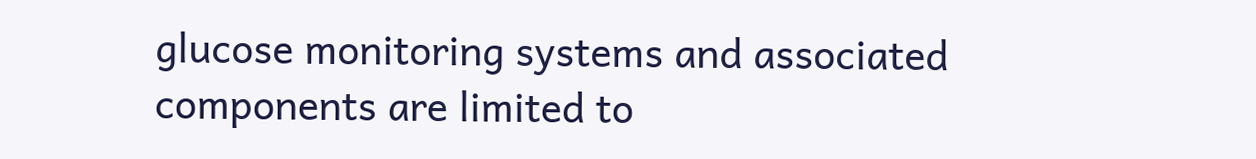glucose monitoring systems and associated components are limited to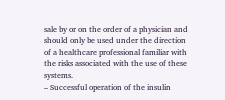sale by or on the order of a physician and should only be used under the direction of a healthcare professional familiar with the risks associated with the use of these systems.
– Successful operation of the insulin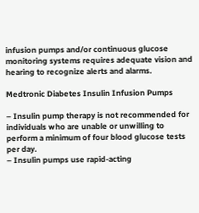infusion pumps and/or continuous glucose monitoring systems requires adequate vision and hearing to recognize alerts and alarms.

Medtronic Diabetes Insulin Infusion Pumps

– Insulin pump therapy is not recommended for individuals who are unable or unwilling to perform a minimum of four blood glucose tests per day.
– Insulin pumps use rapid-acting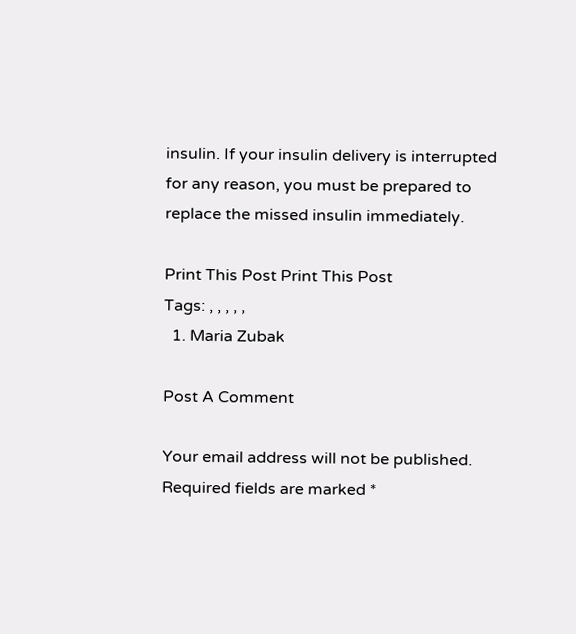insulin. If your insulin delivery is interrupted for any reason, you must be prepared to replace the missed insulin immediately.

Print This Post Print This Post
Tags: , , , , ,
  1. Maria Zubak

Post A Comment

Your email address will not be published. Required fields are marked *